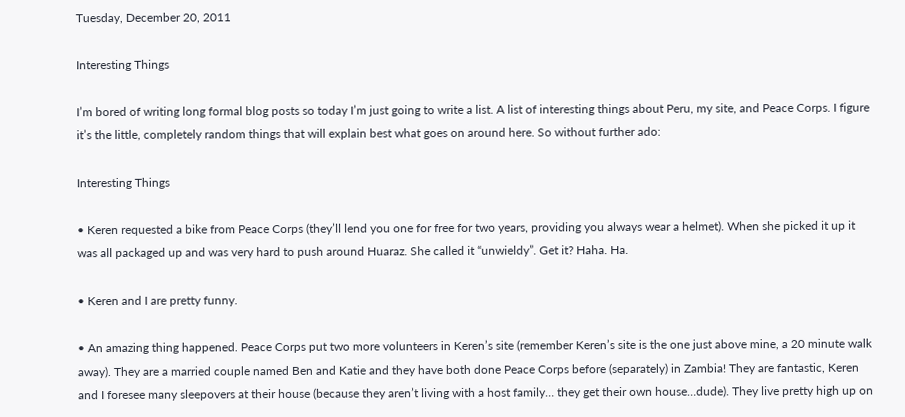Tuesday, December 20, 2011

Interesting Things

I’m bored of writing long formal blog posts so today I’m just going to write a list. A list of interesting things about Peru, my site, and Peace Corps. I figure it’s the little, completely random things that will explain best what goes on around here. So without further ado:

Interesting Things

• Keren requested a bike from Peace Corps (they’ll lend you one for free for two years, providing you always wear a helmet). When she picked it up it was all packaged up and was very hard to push around Huaraz. She called it “unwieldy”. Get it? Haha. Ha.

• Keren and I are pretty funny.

• An amazing thing happened. Peace Corps put two more volunteers in Keren’s site (remember Keren’s site is the one just above mine, a 20 minute walk away). They are a married couple named Ben and Katie and they have both done Peace Corps before (separately) in Zambia! They are fantastic, Keren and I foresee many sleepovers at their house (because they aren’t living with a host family… they get their own house…dude). They live pretty high up on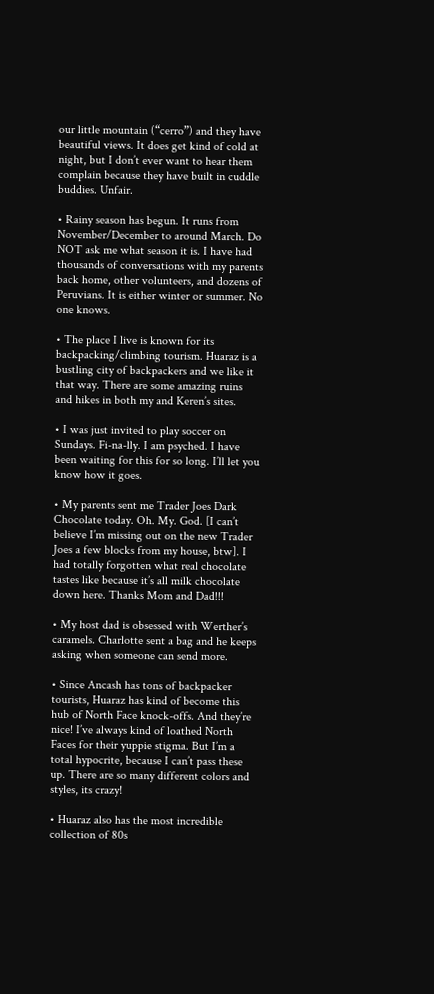our little mountain (“cerro”) and they have beautiful views. It does get kind of cold at night, but I don’t ever want to hear them complain because they have built in cuddle buddies. Unfair.

• Rainy season has begun. It runs from November/December to around March. Do NOT ask me what season it is. I have had thousands of conversations with my parents back home, other volunteers, and dozens of Peruvians. It is either winter or summer. No one knows.

• The place I live is known for its backpacking/climbing tourism. Huaraz is a bustling city of backpackers and we like it that way. There are some amazing ruins and hikes in both my and Keren’s sites.

• I was just invited to play soccer on Sundays. Fi-na-lly. I am psyched. I have been waiting for this for so long. I’ll let you know how it goes.

• My parents sent me Trader Joes Dark Chocolate today. Oh. My. God. [I can’t believe I’m missing out on the new Trader Joes a few blocks from my house, btw]. I had totally forgotten what real chocolate tastes like because it’s all milk chocolate down here. Thanks Mom and Dad!!!

• My host dad is obsessed with Werther’s caramels. Charlotte sent a bag and he keeps asking when someone can send more.

• Since Ancash has tons of backpacker tourists, Huaraz has kind of become this hub of North Face knock-offs. And they’re nice! I’ve always kind of loathed North Faces for their yuppie stigma. But I’m a total hypocrite, because I can’t pass these up. There are so many different colors and styles, its crazy!

• Huaraz also has the most incredible collection of 80s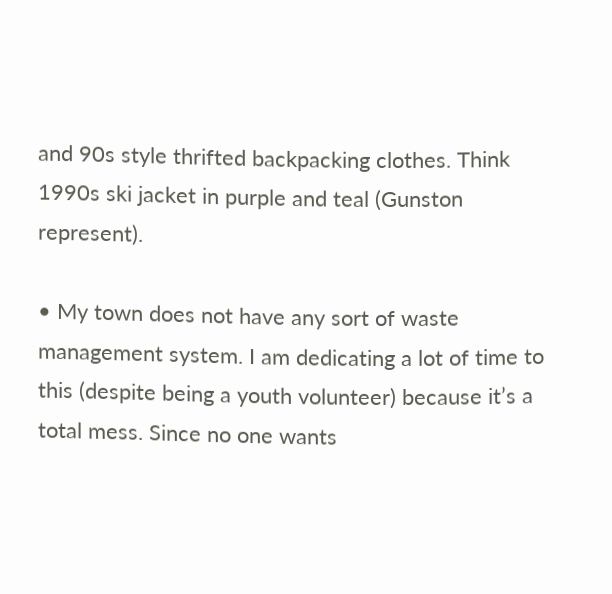and 90s style thrifted backpacking clothes. Think 1990s ski jacket in purple and teal (Gunston represent).

• My town does not have any sort of waste management system. I am dedicating a lot of time to this (despite being a youth volunteer) because it’s a total mess. Since no one wants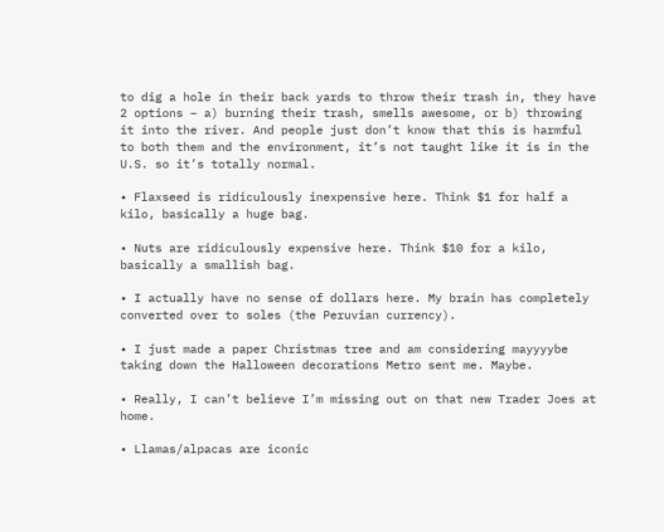to dig a hole in their back yards to throw their trash in, they have 2 options – a) burning their trash, smells awesome, or b) throwing it into the river. And people just don’t know that this is harmful to both them and the environment, it’s not taught like it is in the U.S. so it’s totally normal.

• Flaxseed is ridiculously inexpensive here. Think $1 for half a kilo, basically a huge bag.

• Nuts are ridiculously expensive here. Think $10 for a kilo, basically a smallish bag.

• I actually have no sense of dollars here. My brain has completely converted over to soles (the Peruvian currency).

• I just made a paper Christmas tree and am considering mayyyybe taking down the Halloween decorations Metro sent me. Maybe.

• Really, I can’t believe I’m missing out on that new Trader Joes at home.

• Llamas/alpacas are iconic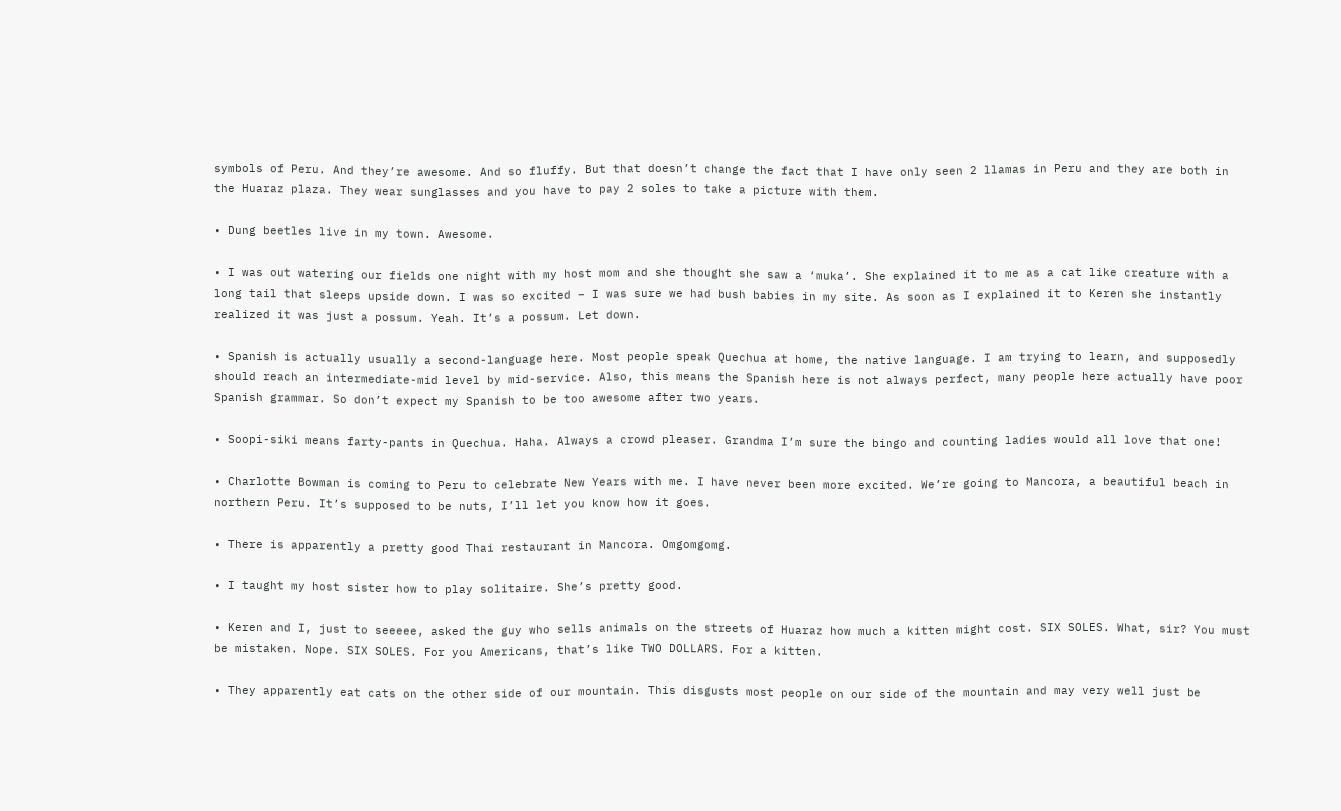symbols of Peru. And they’re awesome. And so fluffy. But that doesn’t change the fact that I have only seen 2 llamas in Peru and they are both in the Huaraz plaza. They wear sunglasses and you have to pay 2 soles to take a picture with them.

• Dung beetles live in my town. Awesome.

• I was out watering our fields one night with my host mom and she thought she saw a ‘muka’. She explained it to me as a cat like creature with a long tail that sleeps upside down. I was so excited – I was sure we had bush babies in my site. As soon as I explained it to Keren she instantly realized it was just a possum. Yeah. It’s a possum. Let down.

• Spanish is actually usually a second-language here. Most people speak Quechua at home, the native language. I am trying to learn, and supposedly should reach an intermediate-mid level by mid-service. Also, this means the Spanish here is not always perfect, many people here actually have poor Spanish grammar. So don’t expect my Spanish to be too awesome after two years.

• Soopi-siki means farty-pants in Quechua. Haha. Always a crowd pleaser. Grandma I’m sure the bingo and counting ladies would all love that one!

• Charlotte Bowman is coming to Peru to celebrate New Years with me. I have never been more excited. We’re going to Mancora, a beautiful beach in northern Peru. It’s supposed to be nuts, I’ll let you know how it goes.

• There is apparently a pretty good Thai restaurant in Mancora. Omgomgomg.

• I taught my host sister how to play solitaire. She’s pretty good.

• Keren and I, just to seeeee, asked the guy who sells animals on the streets of Huaraz how much a kitten might cost. SIX SOLES. What, sir? You must be mistaken. Nope. SIX SOLES. For you Americans, that’s like TWO DOLLARS. For a kitten.

• They apparently eat cats on the other side of our mountain. This disgusts most people on our side of the mountain and may very well just be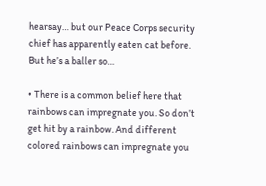hearsay… but our Peace Corps security chief has apparently eaten cat before. But he’s a baller so…

• There is a common belief here that rainbows can impregnate you. So don’t get hit by a rainbow. And different colored rainbows can impregnate you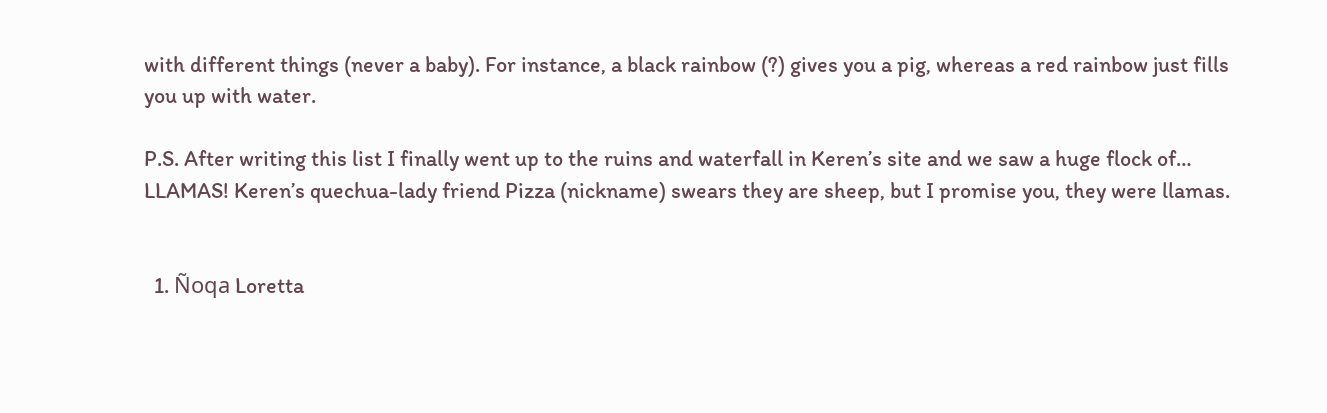with different things (never a baby). For instance, a black rainbow (?) gives you a pig, whereas a red rainbow just fills you up with water.

P.S. After writing this list I finally went up to the ruins and waterfall in Keren’s site and we saw a huge flock of… LLAMAS! Keren’s quechua-lady friend Pizza (nickname) swears they are sheep, but I promise you, they were llamas.


  1. Ñoqa Loretta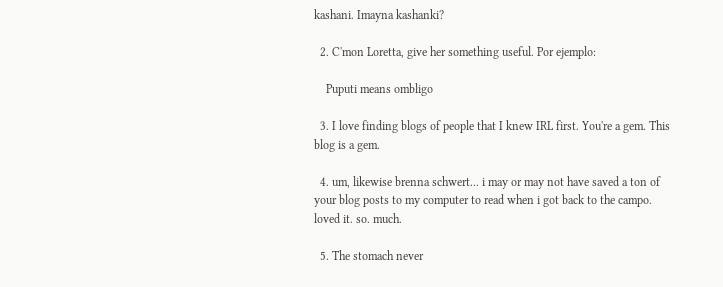kashani. Imayna kashanki?

  2. C'mon Loretta, give her something useful. Por ejemplo:

    Puputi means ombligo

  3. I love finding blogs of people that I knew IRL first. You're a gem. This blog is a gem.

  4. um, likewise brenna schwert... i may or may not have saved a ton of your blog posts to my computer to read when i got back to the campo. loved it. so. much.

  5. The stomach never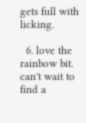gets full with licking.

  6. love the rainbow bit. can't wait to find a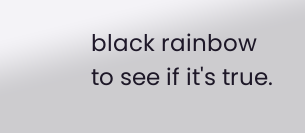black rainbow to see if it's true.